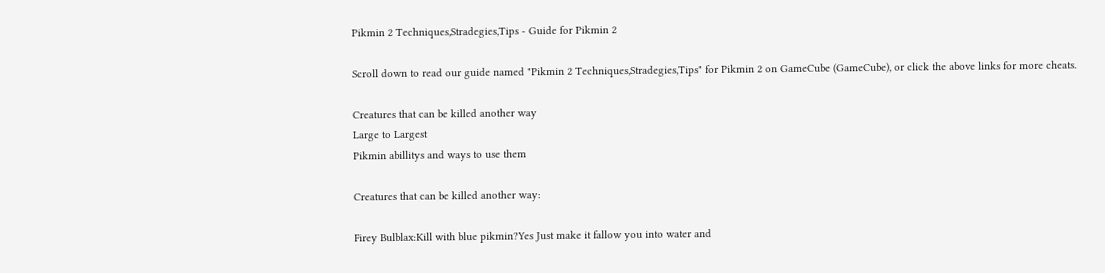Pikmin 2 Techniques,Stradegies,Tips - Guide for Pikmin 2

Scroll down to read our guide named "Pikmin 2 Techniques,Stradegies,Tips" for Pikmin 2 on GameCube (GameCube), or click the above links for more cheats.

Creatures that can be killed another way
Large to Largest
Pikmin abillitys and ways to use them

Creatures that can be killed another way:

Firey Bulblax:Kill with blue pikmin?Yes Just make it fallow you into water and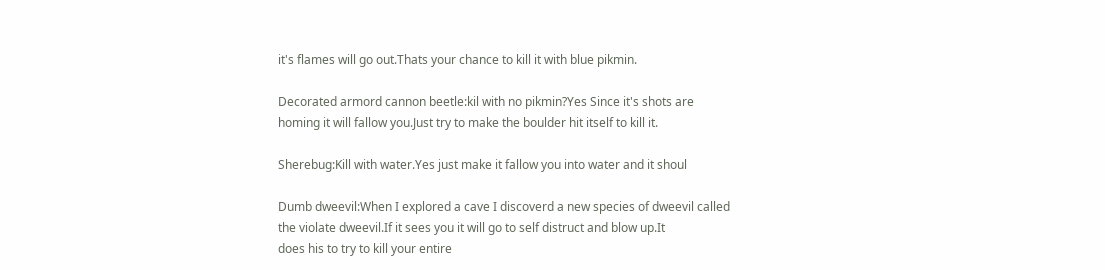it's flames will go out.Thats your chance to kill it with blue pikmin.

Decorated armord cannon beetle:kil with no pikmin?Yes Since it's shots are
homing it will fallow you.Just try to make the boulder hit itself to kill it.

Sherebug:Kill with water.Yes just make it fallow you into water and it shoul

Dumb dweevil:When I explored a cave I discoverd a new species of dweevil called
the violate dweevil.If it sees you it will go to self distruct and blow up.It
does his to try to kill your entire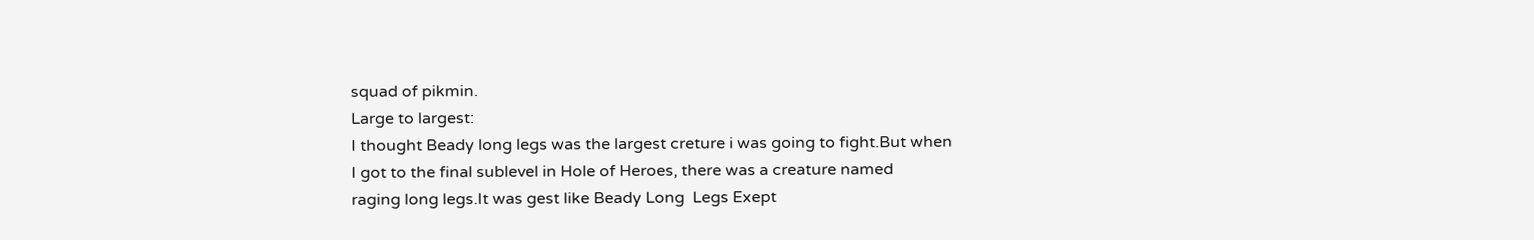squad of pikmin.
Large to largest:
I thought Beady long legs was the largest creture i was going to fight.But when
I got to the final sublevel in Hole of Heroes, there was a creature named
raging long legs.It was gest like Beady Long  Legs Exept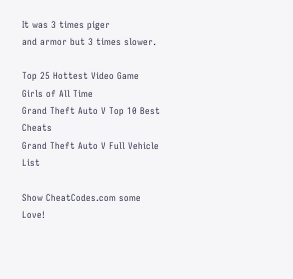It was 3 times piger
and armor but 3 times slower.

Top 25 Hottest Video Game Girls of All Time
Grand Theft Auto V Top 10 Best Cheats
Grand Theft Auto V Full Vehicle List

Show CheatCodes.com some Love!